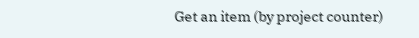Get an item (by project counter)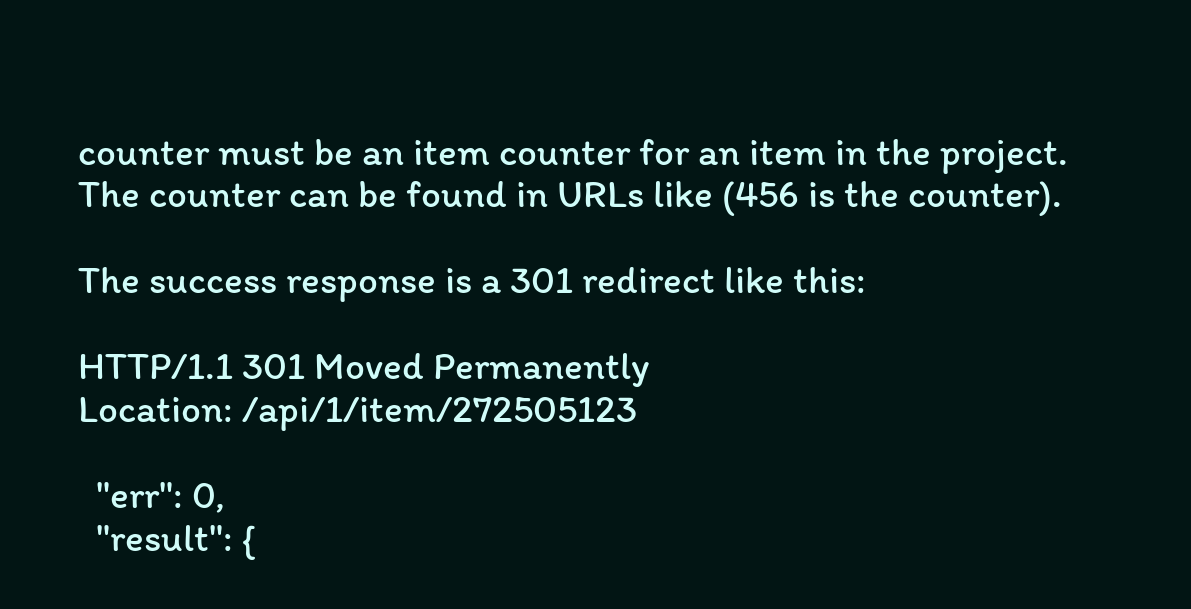counter must be an item counter for an item in the project. The counter can be found in URLs like (456 is the counter).

The success response is a 301 redirect like this:

HTTP/1.1 301 Moved Permanently
Location: /api/1/item/272505123

  "err": 0,
  "result": {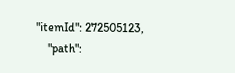"itemId": 272505123,
    "path":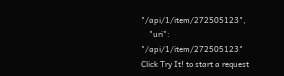"/api/1/item/272505123",
    "uri": "/api/1/item/272505123"
Click Try It! to start a request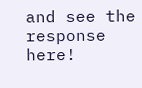and see the response here!